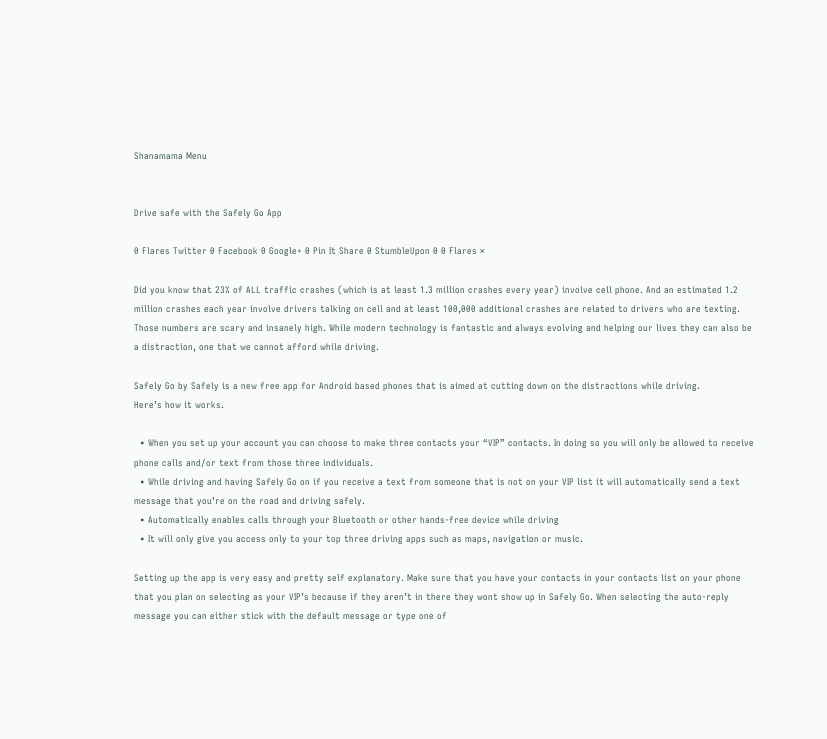Shanamama Menu


Drive safe with the Safely Go App

0 Flares Twitter 0 Facebook 0 Google+ 0 Pin It Share 0 StumbleUpon 0 0 Flares ×

Did you know that 23% of ALL traffic crashes (which is at least 1.3 million crashes every year) involve cell phone. And an estimated 1.2 million crashes each year involve drivers talking on cell and at least 100,000 additional crashes are related to drivers who are texting. Those numbers are scary and insanely high. While modern technology is fantastic and always evolving and helping our lives they can also be a distraction, one that we cannot afford while driving.

Safely Go by Safely is a new free app for Android based phones that is aimed at cutting down on the distractions while driving.
Here’s how it works.

  • When you set up your account you can choose to make three contacts your “VIP” contacts. In doing so you will only be allowed to receive phone calls and/or text from those three individuals.
  • While driving and having Safely Go on if you receive a text from someone that is not on your VIP list it will automatically send a text message that you’re on the road and driving safely.
  • Automatically enables calls through your Bluetooth or other hands-free device while driving
  • It will only give you access only to your top three driving apps such as maps, navigation or music.

Setting up the app is very easy and pretty self explanatory. Make sure that you have your contacts in your contacts list on your phone that you plan on selecting as your VIP’s because if they aren’t in there they wont show up in Safely Go. When selecting the auto-reply message you can either stick with the default message or type one of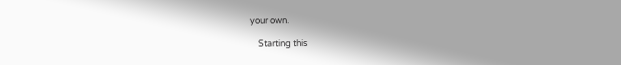your own.

    Starting this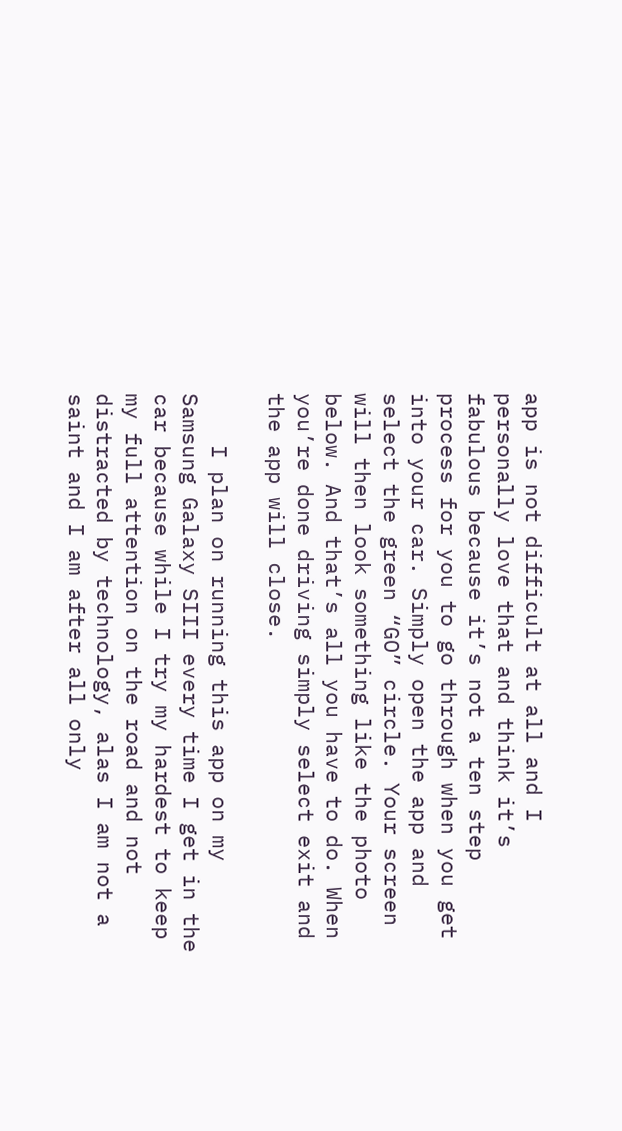app is not difficult at all and I personally love that and think it’s fabulous because it’s not a ten step process for you to go through when you get into your car. Simply open the app and select the green “GO” circle. Your screen will then look something like the photo below. And that’s all you have to do. When you’re done driving simply select exit and the app will close.

    I plan on running this app on my Samsung Galaxy SIII every time I get in the car because while I try my hardest to keep my full attention on the road and not distracted by technology, alas I am not a saint and I am after all only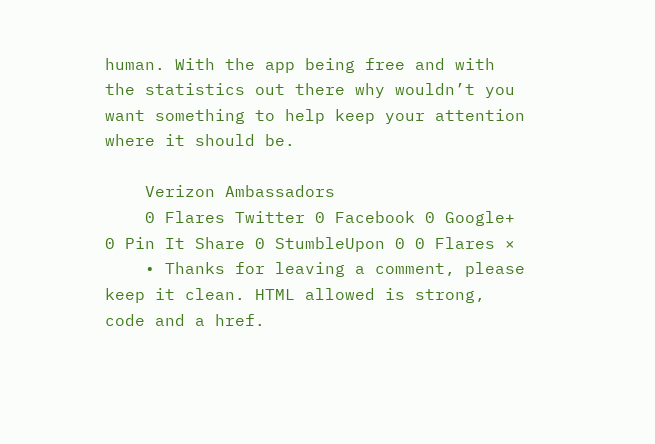human. With the app being free and with the statistics out there why wouldn’t you want something to help keep your attention where it should be.

    Verizon Ambassadors
    0 Flares Twitter 0 Facebook 0 Google+ 0 Pin It Share 0 StumbleUpon 0 0 Flares ×
    • Thanks for leaving a comment, please keep it clean. HTML allowed is strong, code and a href.